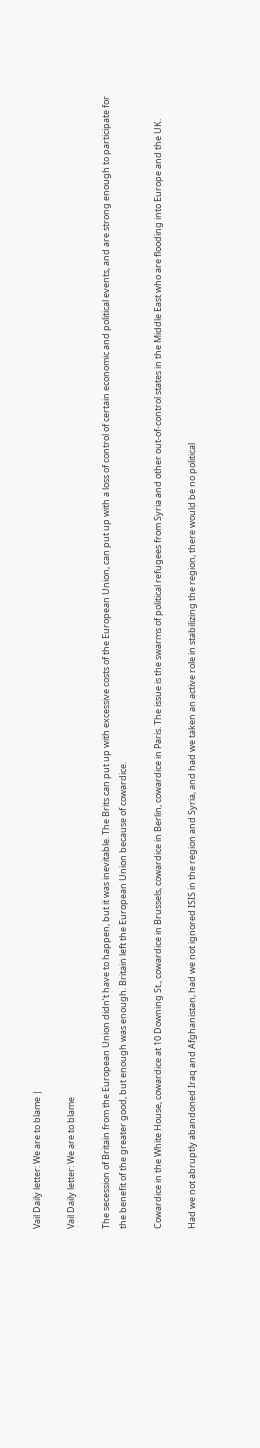Vail Daily letter: We are to blame |

Vail Daily letter: We are to blame

The secession of Britain from the European Union didn’t have to happen, but it was inevitable. The Brits can put up with excessive costs of the European Union, can put up with a loss of control of certain economic and political events, and are strong enough to participate for the benefit of the greater good, but enough was enough. Britain left the European Union because of cowardice.

Cowardice in the White House, cowardice at 10 Downing St., cowardice in Brussels, cowardice in Berlin, cowardice in Paris. The issue is the swarms of political refugees from Syria and other out-of-control states in the Middle East who are flooding into Europe and the UK.

Had we not abruptly abandoned Iraq and Afghanistan, had we not ignored ISIS in the region and Syria, and had we taken an active role in stabilizing the region, there would be no political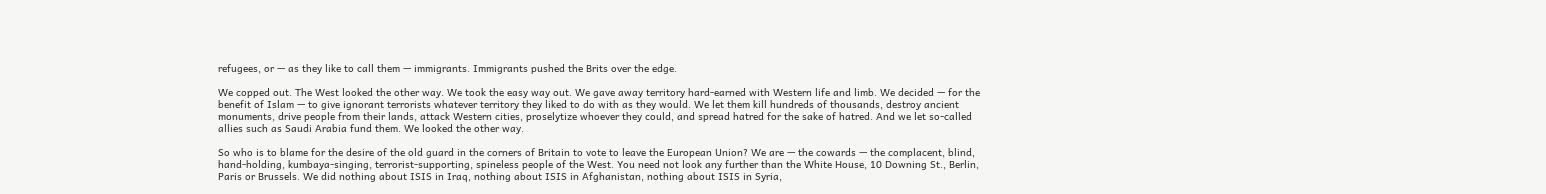refugees, or — as they like to call them — immigrants. Immigrants pushed the Brits over the edge.

We copped out. The West looked the other way. We took the easy way out. We gave away territory hard-earned with Western life and limb. We decided — for the benefit of Islam — to give ignorant terrorists whatever territory they liked to do with as they would. We let them kill hundreds of thousands, destroy ancient monuments, drive people from their lands, attack Western cities, proselytize whoever they could, and spread hatred for the sake of hatred. And we let so-called allies such as Saudi Arabia fund them. We looked the other way.

So who is to blame for the desire of the old guard in the corners of Britain to vote to leave the European Union? We are — the cowards — the complacent, blind, hand-holding, kumbaya-singing, terrorist-supporting, spineless people of the West. You need not look any further than the White House, 10 Downing St., Berlin, Paris or Brussels. We did nothing about ISIS in Iraq, nothing about ISIS in Afghanistan, nothing about ISIS in Syria,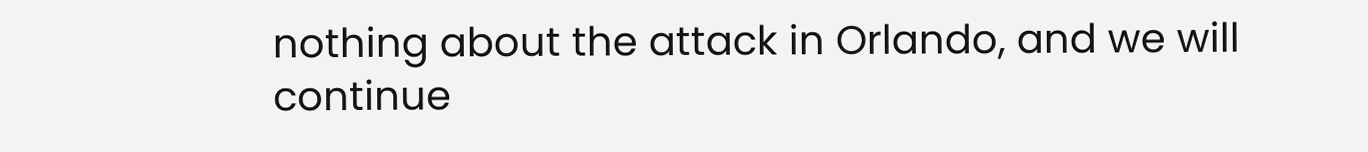nothing about the attack in Orlando, and we will continue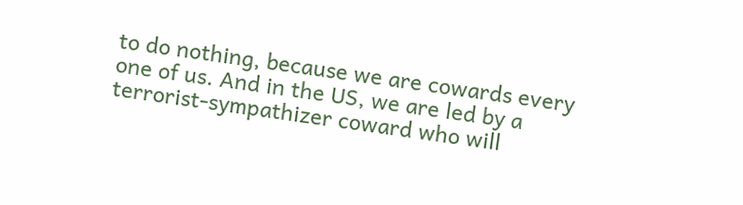to do nothing, because we are cowards every one of us. And in the US, we are led by a terrorist-sympathizer coward who will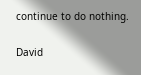continue to do nothing.

David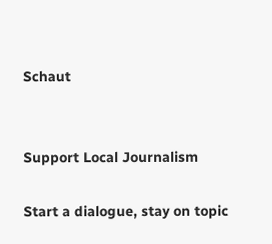Schaut


Support Local Journalism

Start a dialogue, stay on topic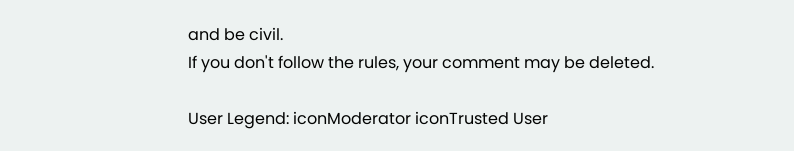and be civil.
If you don't follow the rules, your comment may be deleted.

User Legend: iconModerator iconTrusted User